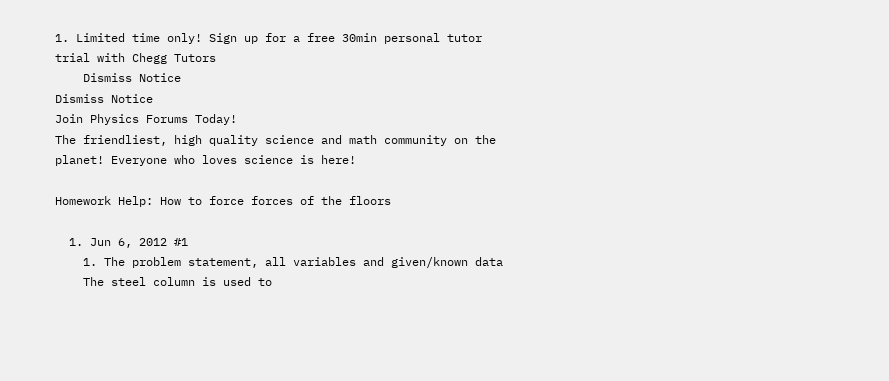1. Limited time only! Sign up for a free 30min personal tutor trial with Chegg Tutors
    Dismiss Notice
Dismiss Notice
Join Physics Forums Today!
The friendliest, high quality science and math community on the planet! Everyone who loves science is here!

Homework Help: How to force forces of the floors

  1. Jun 6, 2012 #1
    1. The problem statement, all variables and given/known data
    The steel column is used to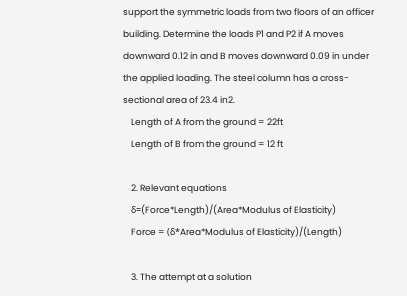support the symmetric loads from two floors of an officer building. Determine the loads P1 and P2 if A moves downward 0.12 in and B moves downward 0.09 in under the applied loading. The steel column has a cross-sectional area of 23.4 in2.
    Length of A from the ground = 22ft
    Length of B from the ground = 12 ft

    2. Relevant equations
    δ=(Force*Length)/(Area*Modulus of Elasticity)
    Force = (δ*Area*Modulus of Elasticity)/(Length)

    3. The attempt at a solution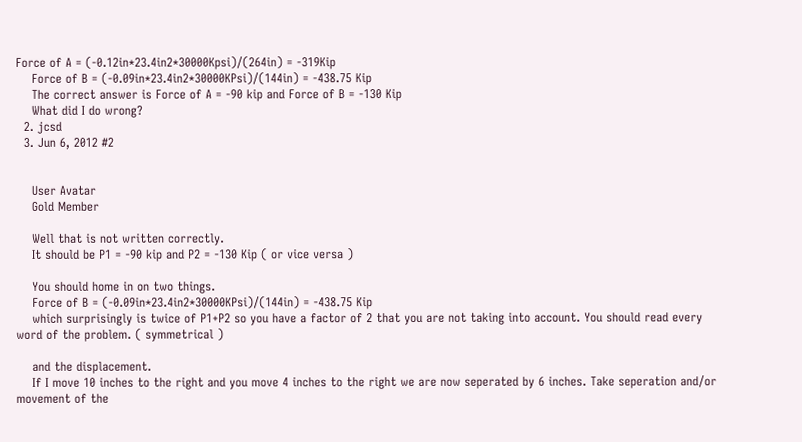Force of A = (-0.12in*23.4in2*30000Kpsi)/(264in) = -319Kip
    Force of B = (-0.09in*23.4in2*30000KPsi)/(144in) = -438.75 Kip
    The correct answer is Force of A = -90 kip and Force of B = -130 Kip
    What did I do wrong?
  2. jcsd
  3. Jun 6, 2012 #2


    User Avatar
    Gold Member

    Well that is not written correctly.
    It should be P1 = -90 kip and P2 = -130 Kip ( or vice versa )

    You should home in on two things.
    Force of B = (-0.09in*23.4in2*30000KPsi)/(144in) = -438.75 Kip
    which surprisingly is twice of P1+P2 so you have a factor of 2 that you are not taking into account. You should read every word of the problem. ( symmetrical )

    and the displacement.
    If I move 10 inches to the right and you move 4 inches to the right we are now seperated by 6 inches. Take seperation and/or movement of the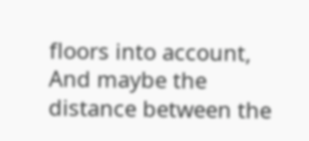floors into account, And maybe the distance between the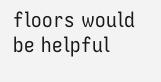floors would be helpful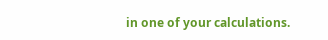in one of your calculations.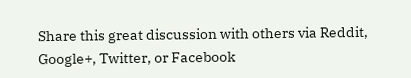Share this great discussion with others via Reddit, Google+, Twitter, or Facebook